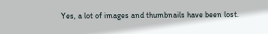Yes, a lot of images and thumbnails have been lost.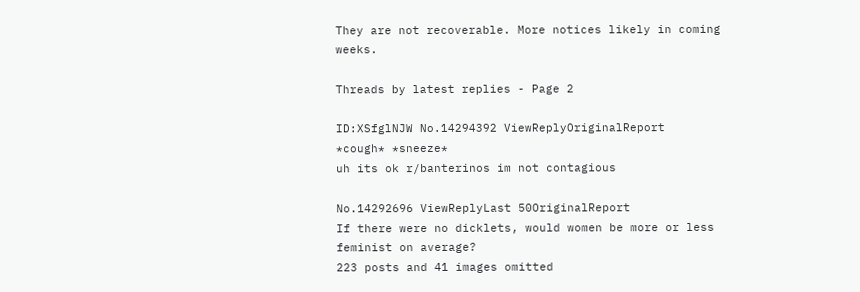They are not recoverable. More notices likely in coming weeks.

Threads by latest replies - Page 2

ID:XSfglNJW No.14294392 ViewReplyOriginalReport
*cough* *sneeze*
uh its ok r/banterinos im not contagious

No.14292696 ViewReplyLast 50OriginalReport
If there were no dicklets, would women be more or less feminist on average?
223 posts and 41 images omitted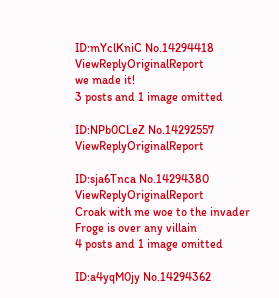ID:mYclKniC No.14294418 ViewReplyOriginalReport
we made it!
3 posts and 1 image omitted

ID:NPb0CLeZ No.14292557 ViewReplyOriginalReport

ID:sja6Tnca No.14294380 ViewReplyOriginalReport
Croak with me woe to the invader
Froge is over any villain
4 posts and 1 image omitted

ID:a4yqM0jy No.14294362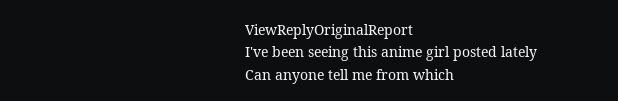ViewReplyOriginalReport
I've been seeing this anime girl posted lately
Can anyone tell me from which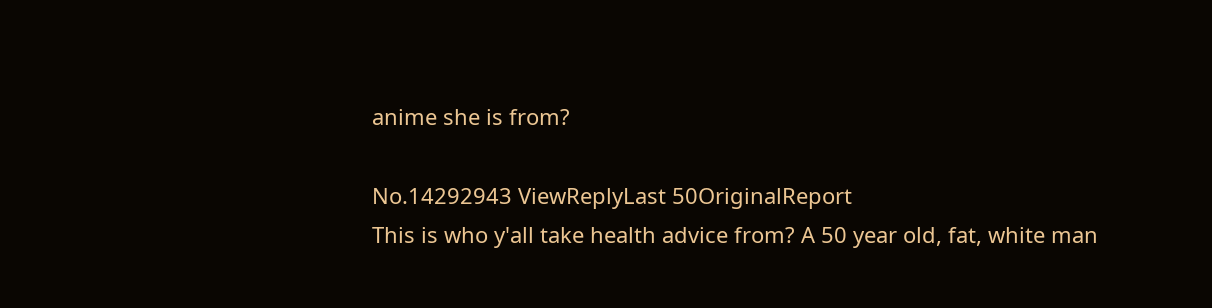anime she is from?

No.14292943 ViewReplyLast 50OriginalReport
This is who y'all take health advice from? A 50 year old, fat, white man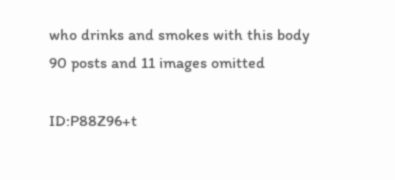who drinks and smokes with this body
90 posts and 11 images omitted

ID:P88Z96+t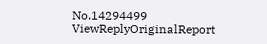No.14294499 ViewReplyOriginalReport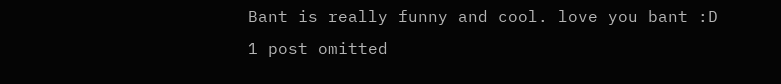Bant is really funny and cool. love you bant :D
1 post omitted